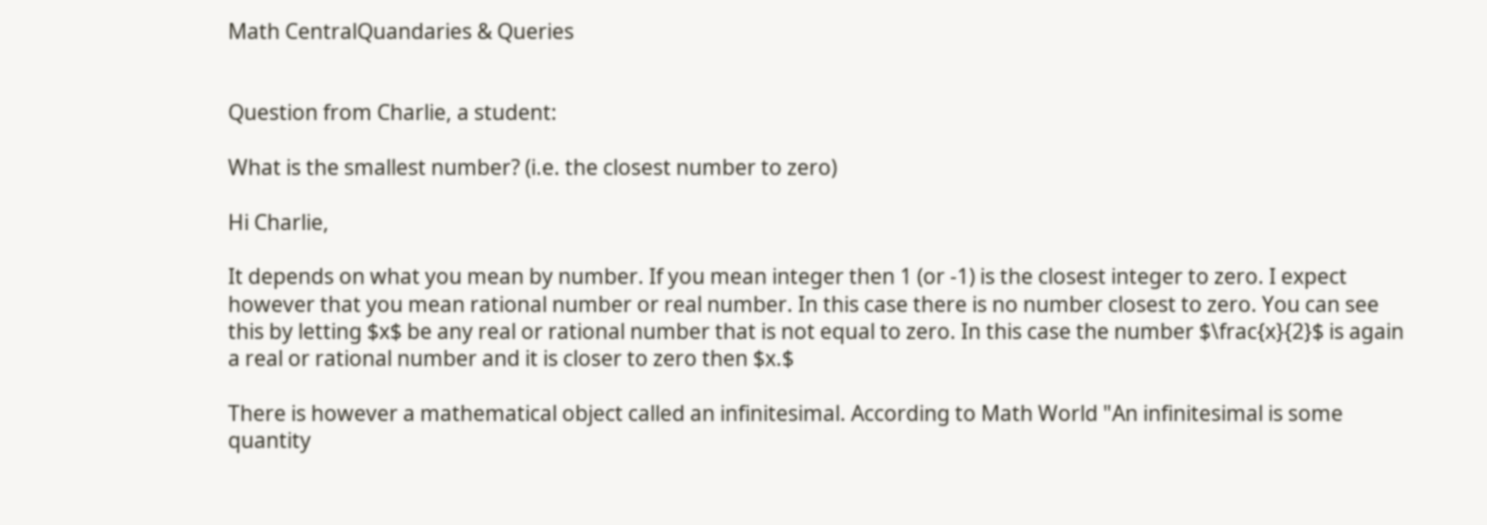Math CentralQuandaries & Queries


Question from Charlie, a student:

What is the smallest number? (i.e. the closest number to zero)

Hi Charlie,

It depends on what you mean by number. If you mean integer then 1 (or -1) is the closest integer to zero. I expect however that you mean rational number or real number. In this case there is no number closest to zero. You can see this by letting $x$ be any real or rational number that is not equal to zero. In this case the number $\frac{x}{2}$ is again a real or rational number and it is closer to zero then $x.$

There is however a mathematical object called an infinitesimal. According to Math World "An infinitesimal is some quantity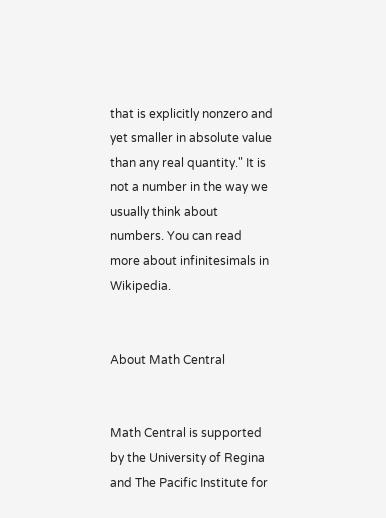that is explicitly nonzero and yet smaller in absolute value than any real quantity." It is not a number in the way we usually think about numbers. You can read more about infinitesimals in Wikipedia.


About Math Central


Math Central is supported by the University of Regina and The Pacific Institute for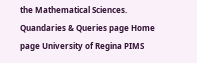the Mathematical Sciences.
Quandaries & Queries page Home page University of Regina PIMS